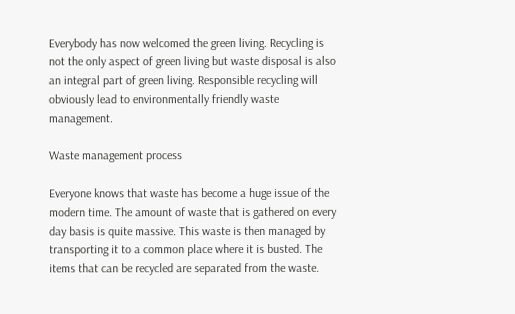Everybody has now welcomed the green living. Recycling is not the only aspect of green living but waste disposal is also an integral part of green living. Responsible recycling will obviously lead to environmentally friendly waste management.

Waste management process

Everyone knows that waste has become a huge issue of the modern time. The amount of waste that is gathered on every day basis is quite massive. This waste is then managed by transporting it to a common place where it is busted. The items that can be recycled are separated from the waste.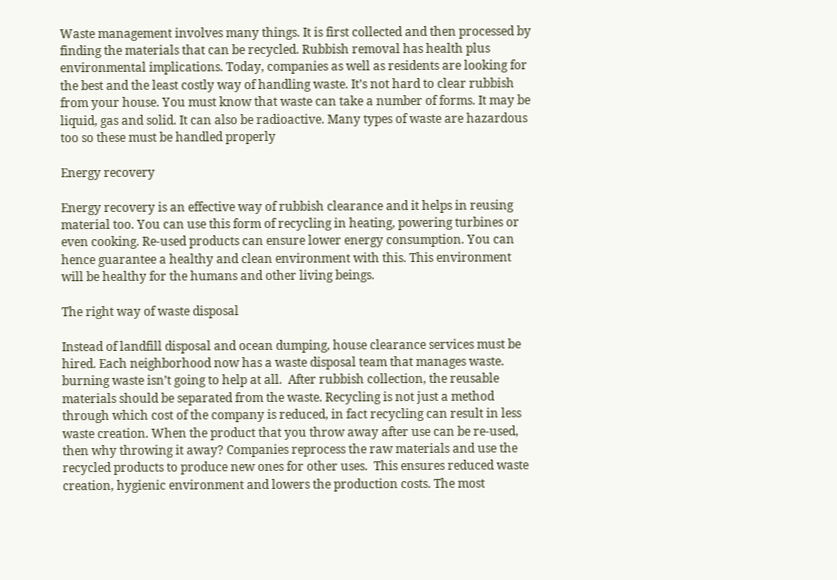Waste management involves many things. It is first collected and then processed by finding the materials that can be recycled. Rubbish removal has health plus environmental implications. Today, companies as well as residents are looking for the best and the least costly way of handling waste. It’s not hard to clear rubbish from your house. You must know that waste can take a number of forms. It may be liquid, gas and solid. It can also be radioactive. Many types of waste are hazardous too so these must be handled properly

Energy recovery

Energy recovery is an effective way of rubbish clearance and it helps in reusing material too. You can use this form of recycling in heating, powering turbines or even cooking. Re-used products can ensure lower energy consumption. You can hence guarantee a healthy and clean environment with this. This environment will be healthy for the humans and other living beings.

The right way of waste disposal

Instead of landfill disposal and ocean dumping, house clearance services must be hired. Each neighborhood now has a waste disposal team that manages waste. burning waste isn’t going to help at all.  After rubbish collection, the reusable materials should be separated from the waste. Recycling is not just a method through which cost of the company is reduced, in fact recycling can result in less waste creation. When the product that you throw away after use can be re-used, then why throwing it away? Companies reprocess the raw materials and use the recycled products to produce new ones for other uses.  This ensures reduced waste creation, hygienic environment and lowers the production costs. The most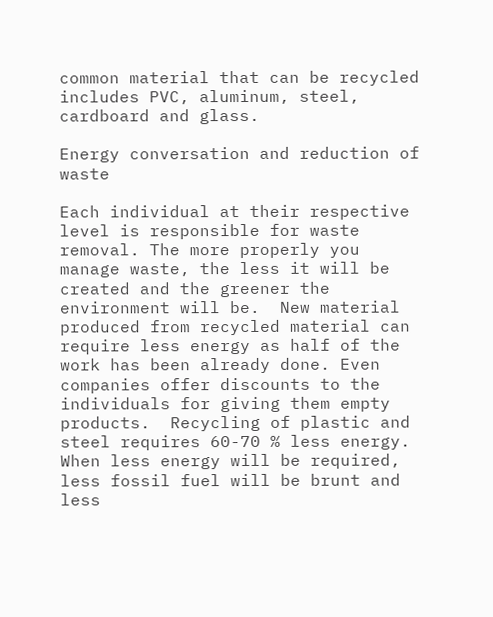common material that can be recycled includes PVC, aluminum, steel, cardboard and glass.

Energy conversation and reduction of waste

Each individual at their respective level is responsible for waste removal. The more properly you manage waste, the less it will be created and the greener the environment will be.  New material produced from recycled material can require less energy as half of the work has been already done. Even companies offer discounts to the individuals for giving them empty products.  Recycling of plastic and steel requires 60-70 % less energy.  When less energy will be required, less fossil fuel will be brunt and less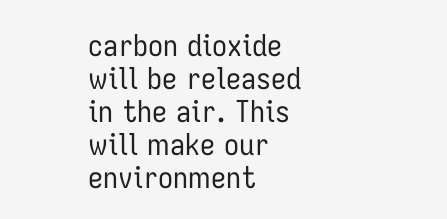carbon dioxide will be released in the air. This will make our environment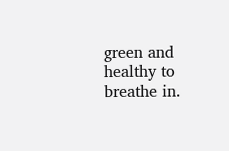green and healthy to breathe in.